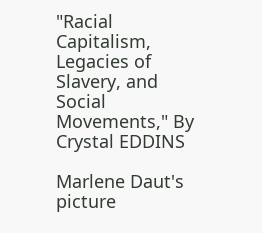"Racial Capitalism, Legacies of Slavery, and Social Movements," By Crystal EDDINS

Marlene Daut's picture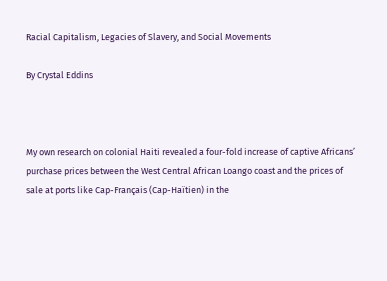Racial Capitalism, Legacies of Slavery, and Social Movements

By Crystal Eddins



My own research on colonial Haiti revealed a four-fold increase of captive Africans’ purchase prices between the West Central African Loango coast and the prices of sale at ports like Cap-Français (Cap-Haïtien) in the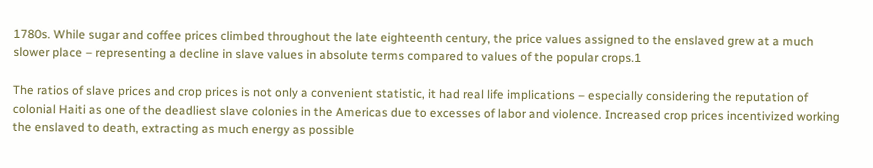1780s. While sugar and coffee prices climbed throughout the late eighteenth century, the price values assigned to the enslaved grew at a much slower place – representing a decline in slave values in absolute terms compared to values of the popular crops.1

The ratios of slave prices and crop prices is not only a convenient statistic, it had real life implications – especially considering the reputation of colonial Haiti as one of the deadliest slave colonies in the Americas due to excesses of labor and violence. Increased crop prices incentivized working the enslaved to death, extracting as much energy as possible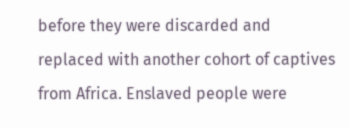before they were discarded and replaced with another cohort of captives from Africa. Enslaved people were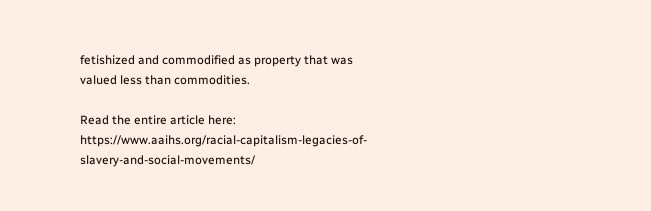fetishized and commodified as property that was valued less than commodities.

Read the entire article here: https://www.aaihs.org/racial-capitalism-legacies-of-slavery-and-social-movements/